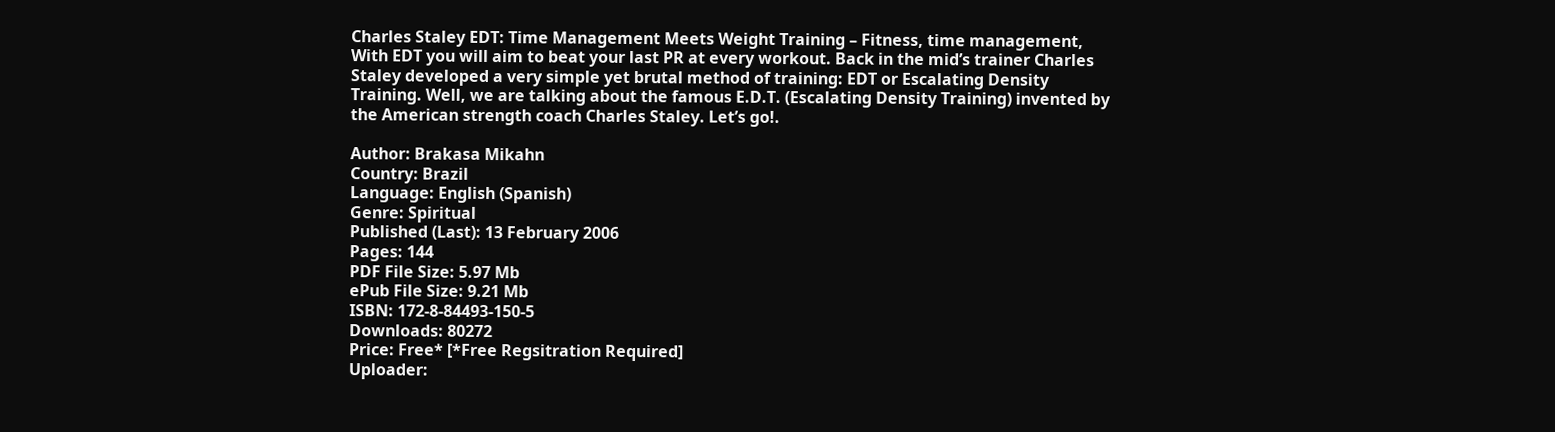Charles Staley EDT: Time Management Meets Weight Training – Fitness, time management, With EDT you will aim to beat your last PR at every workout. Back in the mid’s trainer Charles Staley developed a very simple yet brutal method of training: EDT or Escalating Density Training. Well, we are talking about the famous E.D.T. (Escalating Density Training) invented by the American strength coach Charles Staley. Let’s go!.

Author: Brakasa Mikahn
Country: Brazil
Language: English (Spanish)
Genre: Spiritual
Published (Last): 13 February 2006
Pages: 144
PDF File Size: 5.97 Mb
ePub File Size: 9.21 Mb
ISBN: 172-8-84493-150-5
Downloads: 80272
Price: Free* [*Free Regsitration Required]
Uploader: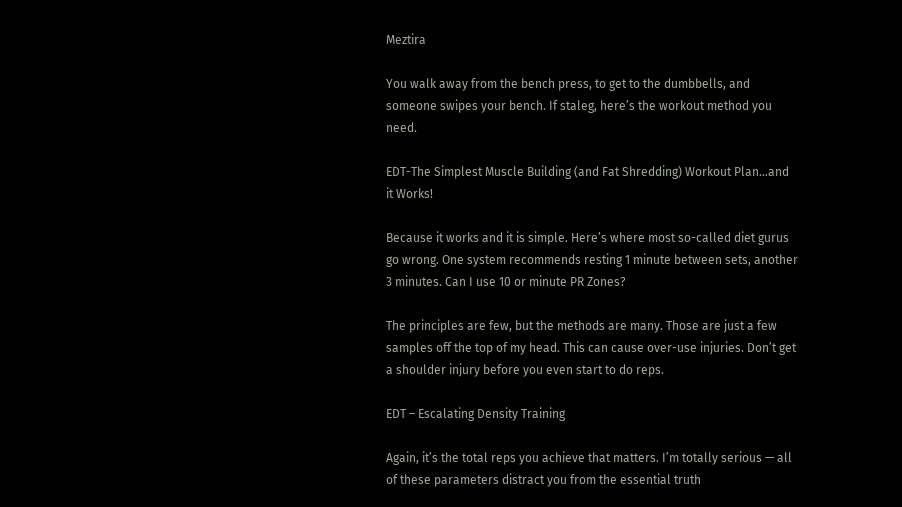Meztira

You walk away from the bench press, to get to the dumbbells, and someone swipes your bench. If staleg, here’s the workout method you need.

EDT-The Simplest Muscle Building (and Fat Shredding) Workout Plan…and it Works!

Because it works and it is simple. Here’s where most so-called diet gurus go wrong. One system recommends resting 1 minute between sets, another 3 minutes. Can I use 10 or minute PR Zones?

The principles are few, but the methods are many. Those are just a few samples off the top of my head. This can cause over-use injuries. Don’t get a shoulder injury before you even start to do reps.

EDT – Escalating Density Training

Again, it’s the total reps you achieve that matters. I’m totally serious — all of these parameters distract you from the essential truth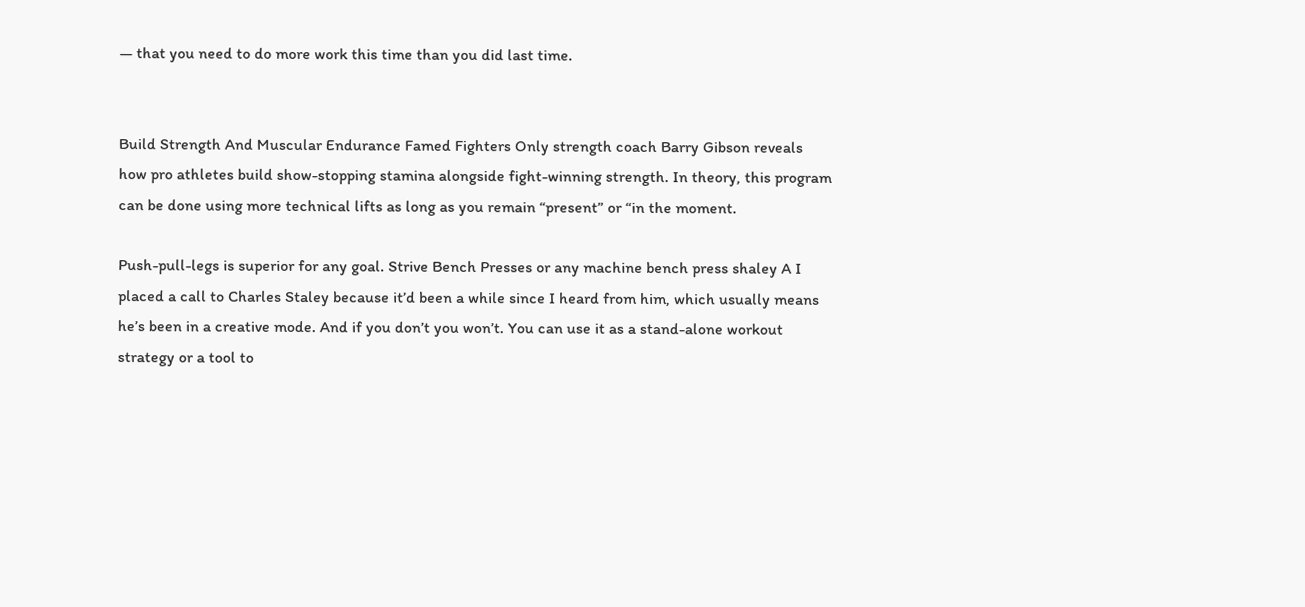— that you need to do more work this time than you did last time.


Build Strength And Muscular Endurance Famed Fighters Only strength coach Barry Gibson reveals how pro athletes build show-stopping stamina alongside fight-winning strength. In theory, this program can be done using more technical lifts as long as you remain “present” or “in the moment.

Push-pull-legs is superior for any goal. Strive Bench Presses or any machine bench press shaley A I placed a call to Charles Staley because it’d been a while since I heard from him, which usually means he’s been in a creative mode. And if you don’t you won’t. You can use it as a stand-alone workout strategy or a tool to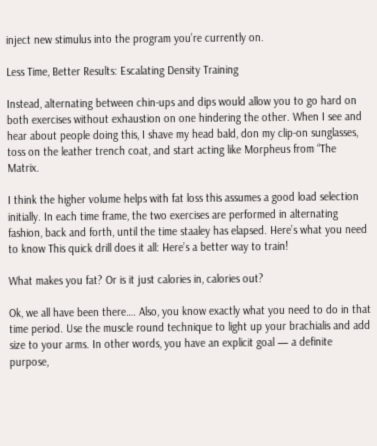inject new stimulus into the program you’re currently on.

Less Time, Better Results: Escalating Density Training

Instead, alternating between chin-ups and dips would allow you to go hard on both exercises without exhaustion on one hindering the other. When I see and hear about people doing this, I shave my head bald, don my clip-on sunglasses, toss on the leather trench coat, and start acting like Morpheus from “The Matrix.

I think the higher volume helps with fat loss this assumes a good load selection initially. In each time frame, the two exercises are performed in alternating fashion, back and forth, until the time staaley has elapsed. Here’s what you need to know This quick drill does it all: Here’s a better way to train!

What makes you fat? Or is it just calories in, calories out?

Ok, we all have been there…. Also, you know exactly what you need to do in that time period. Use the muscle round technique to light up your brachialis and add size to your arms. In other words, you have an explicit goal — a definite purpose,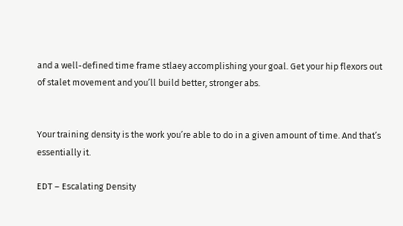and a well-defined time frame stlaey accomplishing your goal. Get your hip flexors out of stalet movement and you’ll build better, stronger abs.


Your training density is the work you’re able to do in a given amount of time. And that’s essentially it.

EDT – Escalating Density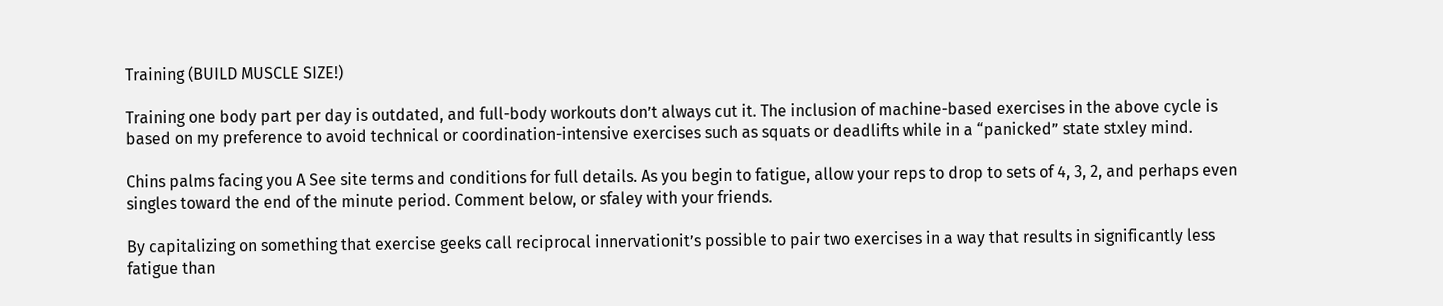Training (BUILD MUSCLE SIZE!)

Training one body part per day is outdated, and full-body workouts don’t always cut it. The inclusion of machine-based exercises in the above cycle is based on my preference to avoid technical or coordination-intensive exercises such as squats or deadlifts while in a “panicked” state stxley mind.

Chins palms facing you A See site terms and conditions for full details. As you begin to fatigue, allow your reps to drop to sets of 4, 3, 2, and perhaps even singles toward the end of the minute period. Comment below, or sfaley with your friends.

By capitalizing on something that exercise geeks call reciprocal innervationit’s possible to pair two exercises in a way that results in significantly less fatigue than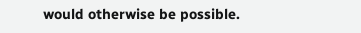would otherwise be possible.